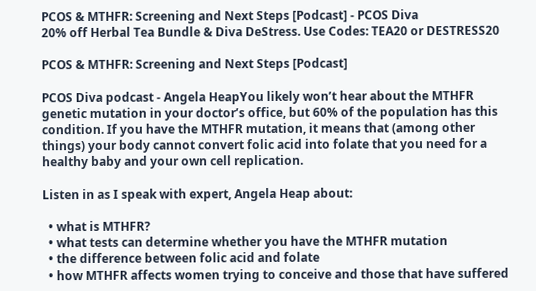PCOS & MTHFR: Screening and Next Steps [Podcast] - PCOS Diva
20% off Herbal Tea Bundle & Diva DeStress. Use Codes: TEA20 or DESTRESS20

PCOS & MTHFR: Screening and Next Steps [Podcast]

PCOS Diva podcast - Angela HeapYou likely won’t hear about the MTHFR genetic mutation in your doctor’s office, but 60% of the population has this condition. If you have the MTHFR mutation, it means that (among other things) your body cannot convert folic acid into folate that you need for a healthy baby and your own cell replication.

Listen in as I speak with expert, Angela Heap about:

  • what is MTHFR?
  • what tests can determine whether you have the MTHFR mutation
  • the difference between folic acid and folate
  • how MTHFR affects women trying to conceive and those that have suffered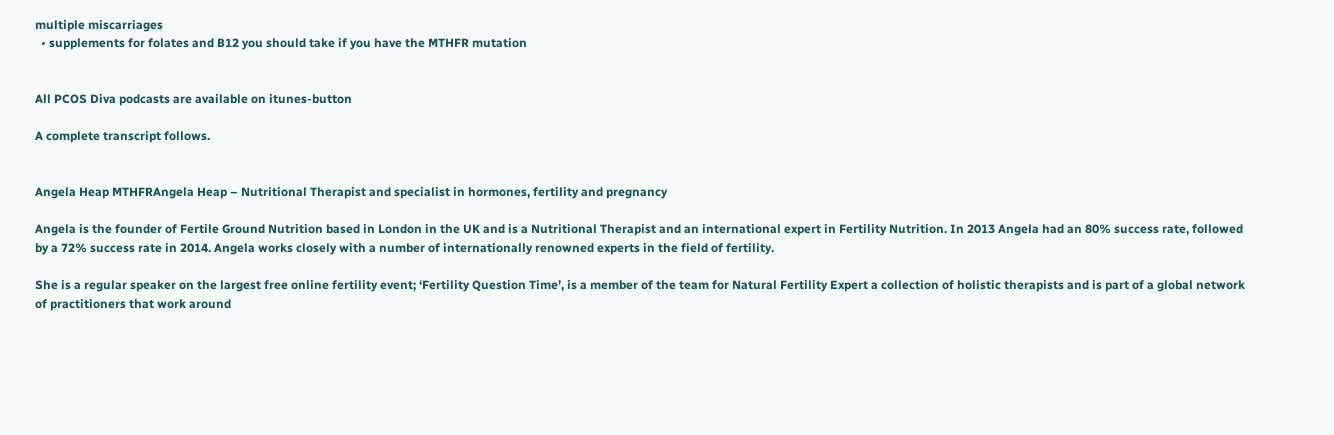multiple miscarriages
  • supplements for folates and B12 you should take if you have the MTHFR mutation


All PCOS Diva podcasts are available on itunes-button

A complete transcript follows.


Angela Heap MTHFRAngela Heap – Nutritional Therapist and specialist in hormones, fertility and pregnancy

Angela is the founder of Fertile Ground Nutrition based in London in the UK and is a Nutritional Therapist and an international expert in Fertility Nutrition. In 2013 Angela had an 80% success rate, followed by a 72% success rate in 2014. Angela works closely with a number of internationally renowned experts in the field of fertility.

She is a regular speaker on the largest free online fertility event; ‘Fertility Question Time’, is a member of the team for Natural Fertility Expert a collection of holistic therapists and is part of a global network of practitioners that work around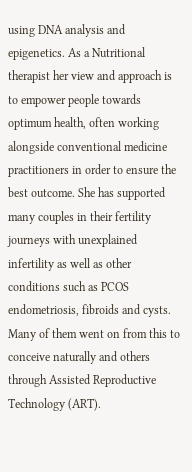using DNA analysis and epigenetics. As a Nutritional therapist her view and approach is to empower people towards optimum health, often working alongside conventional medicine practitioners in order to ensure the best outcome. She has supported many couples in their fertility journeys with unexplained infertility as well as other conditions such as PCOS endometriosis, fibroids and cysts. Many of them went on from this to conceive naturally and others through Assisted Reproductive Technology (ART).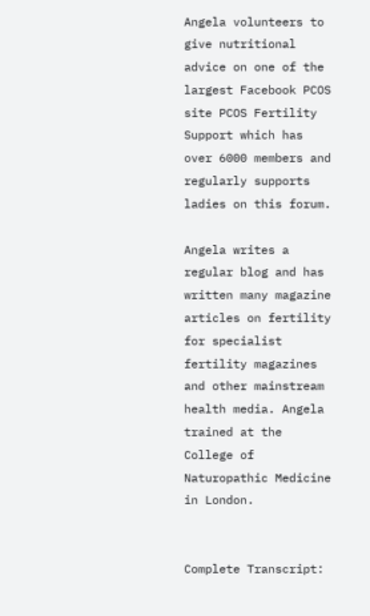Angela volunteers to give nutritional advice on one of the largest Facebook PCOS site PCOS Fertility Support which has over 6000 members and regularly supports ladies on this forum.

Angela writes a regular blog and has written many magazine articles on fertility for specialist fertility magazines and other mainstream health media. Angela trained at the College of Naturopathic Medicine in London.


Complete Transcript: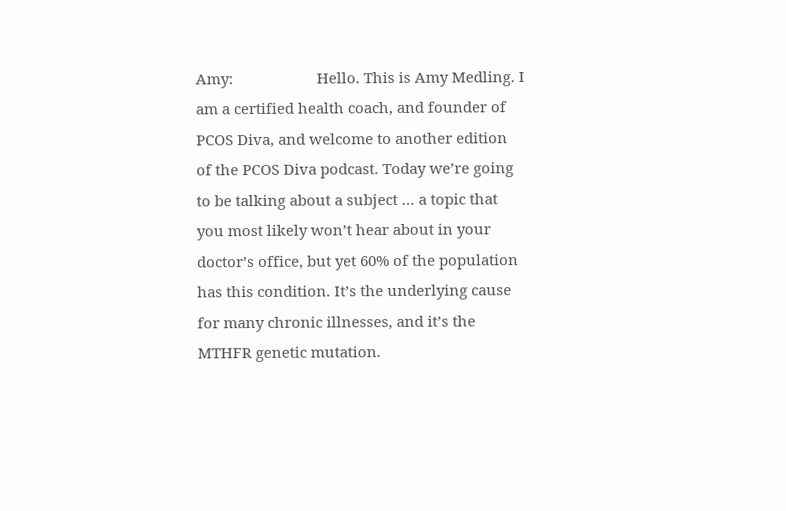Amy:                     Hello. This is Amy Medling. I am a certified health coach, and founder of PCOS Diva, and welcome to another edition of the PCOS Diva podcast. Today we’re going to be talking about a subject … a topic that you most likely won’t hear about in your doctor’s office, but yet 60% of the population has this condition. It’s the underlying cause for many chronic illnesses, and it’s the MTHFR genetic mutation.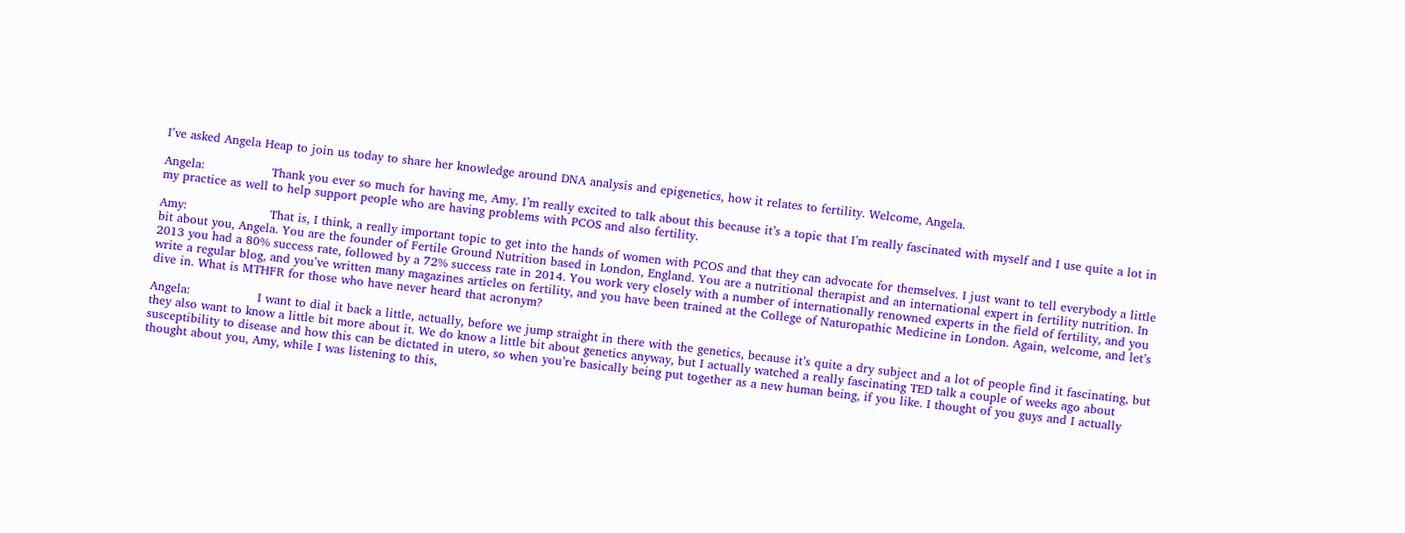I’ve asked Angela Heap to join us today to share her knowledge around DNA analysis and epigenetics, how it relates to fertility. Welcome, Angela.

Angela:                 Thank you ever so much for having me, Amy. I’m really excited to talk about this because it’s a topic that I’m really fascinated with myself and I use quite a lot in my practice as well to help support people who are having problems with PCOS and also fertility.

Amy:                     That is, I think, a really important topic to get into the hands of women with PCOS and that they can advocate for themselves. I just want to tell everybody a little bit about you, Angela. You are the founder of Fertile Ground Nutrition based in London, England. You are a nutritional therapist and an international expert in fertility nutrition. In 2013 you had a 80% success rate, followed by a 72% success rate in 2014. You work very closely with a number of internationally renowned experts in the field of fertility, and you write a regular blog, and you’ve written many magazines articles on fertility, and you have been trained at the College of Naturopathic Medicine in London. Again, welcome, and let’s dive in. What is MTHFR for those who have never heard that acronym?

Angela:                 I want to dial it back a little, actually, before we jump straight in there with the genetics, because it’s quite a dry subject and a lot of people find it fascinating, but they also want to know a little bit more about it. We do know a little bit about genetics anyway, but I actually watched a really fascinating TED talk a couple of weeks ago about susceptibility to disease and how this can be dictated in utero, so when you’re basically being put together as a new human being, if you like. I thought of you guys and I actually thought about you, Amy, while I was listening to this,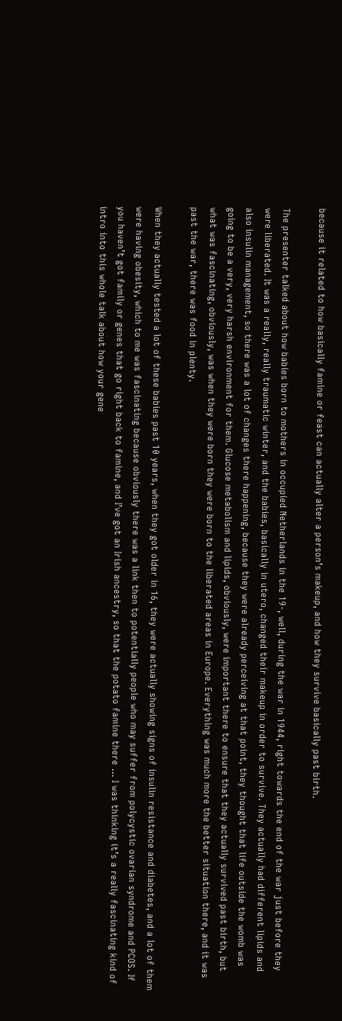because it related to how basically famine or feast can actually alter a person’s makeup, and how they survive basically past birth.

The presenter talked about how babies born to mothers in occupied Netherlands in the 19-, well, during the war in 1944, right towards the end of the war just before they were liberated. It was a really, really traumatic winter, and the babies, basically in utero, changed their makeup in order to survive. They actually had different lipids and also insulin management, so there was a lot of changes there happening, because they were already perceiving at that point, they thought that life outside the womb was going to be a very, very harsh environment for them. Glucose metabolism and lipids, obviously, were important there to ensure that they actually survived past birth, but what was fascinating, obviously, was when they were born they were born to the liberated areas in Europe. Everything was much more the better situation there, and it was past the war, there was food in plenty.

When they actually tested a lot of these babies past 10 years, when they got older in 16, they were actually showing signs of insulin resistance and diabetes, and a lot of them were having obesity, which to me was fascinating because obviously there was a link then to potentially people who may suffer from polycystic ovarian syndrome and PCOS. If you haven’t got family or genes that go right back to famine, and I’ve got an Irish ancestry, so that the potato famine there … I was thinking it’s a really fascinating kind of intro into this whole talk about how your gene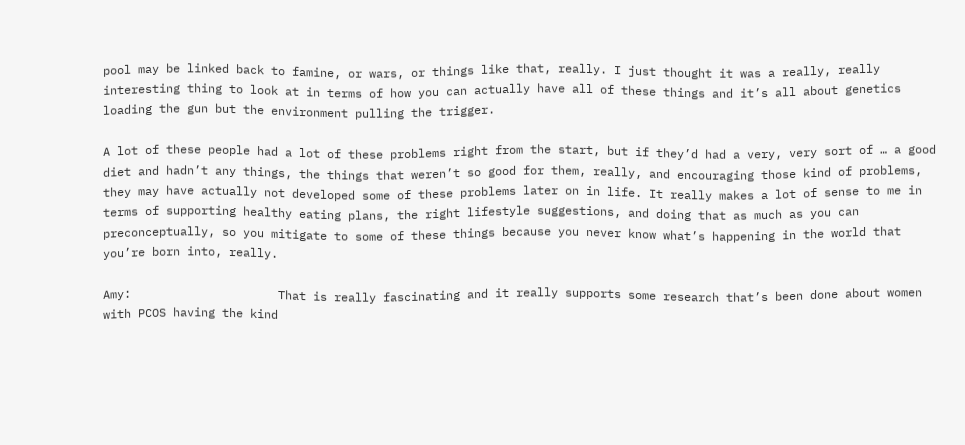pool may be linked back to famine, or wars, or things like that, really. I just thought it was a really, really interesting thing to look at in terms of how you can actually have all of these things and it’s all about genetics loading the gun but the environment pulling the trigger.

A lot of these people had a lot of these problems right from the start, but if they’d had a very, very sort of … a good diet and hadn’t any things, the things that weren’t so good for them, really, and encouraging those kind of problems, they may have actually not developed some of these problems later on in life. It really makes a lot of sense to me in terms of supporting healthy eating plans, the right lifestyle suggestions, and doing that as much as you can preconceptually, so you mitigate to some of these things because you never know what’s happening in the world that you’re born into, really.

Amy:                     That is really fascinating and it really supports some research that’s been done about women with PCOS having the kind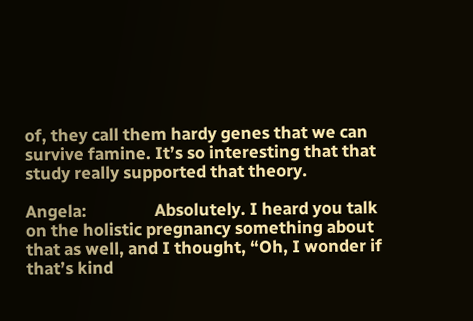of, they call them hardy genes that we can survive famine. It’s so interesting that that study really supported that theory.

Angela:                 Absolutely. I heard you talk on the holistic pregnancy something about that as well, and I thought, “Oh, I wonder if that’s kind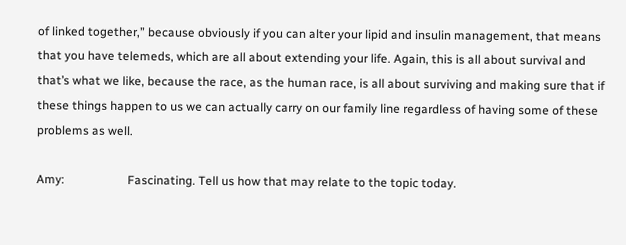of linked together,” because obviously if you can alter your lipid and insulin management, that means that you have telemeds, which are all about extending your life. Again, this is all about survival and that’s what we like, because the race, as the human race, is all about surviving and making sure that if these things happen to us we can actually carry on our family line regardless of having some of these problems as well.

Amy:                     Fascinating. Tell us how that may relate to the topic today.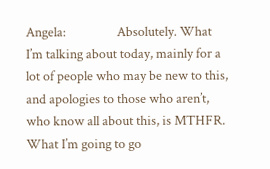Angela:                 Absolutely. What I’m talking about today, mainly for a lot of people who may be new to this, and apologies to those who aren’t, who know all about this, is MTHFR. What I’m going to go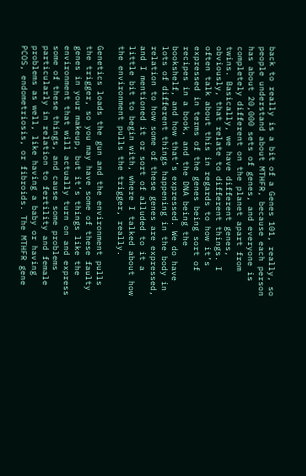back to really is a bit of a Genes 101, really, so people understand about MTHFR, because each person has about 20,000 sets of genes, and everyone is completely different on the planet apart from twins. Basically, we have different genes, obviously, that relate to different things. I often talk about this in regards to how it’s expressed in terms of the genes being sort of recipes in a book, and the DNA being the bookshelf, and how that’s expressed. We do have lots of different things happening in the body in relation to how some of these genes are expressed, and I mentioned it or sort of alluded to it a little bit to begin with, where I talked about how the environment pulls the trigger, really.

Genetics loads the gun and the environment pulls the trigger, so you may have some of these faulty genes in your makeup, but it’s things like the environment that will actually turn on and express some of these things, and cause some problems particularly in relation to fertility and female problems as well, like having a baby or having PCOS, endometriosis, or fibroids. The MTHFR gene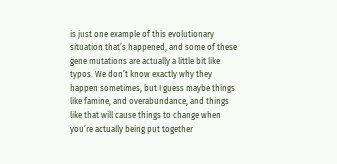is just one example of this evolutionary situation that’s happened, and some of these gene mutations are actually a little bit like typos. We don’t know exactly why they happen sometimes, but I guess maybe things like famine, and overabundance, and things like that will cause things to change when you’re actually being put together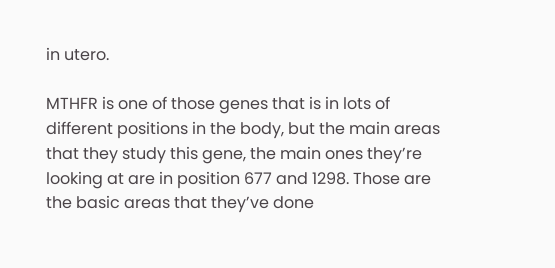in utero.

MTHFR is one of those genes that is in lots of different positions in the body, but the main areas that they study this gene, the main ones they’re looking at are in position 677 and 1298. Those are the basic areas that they’ve done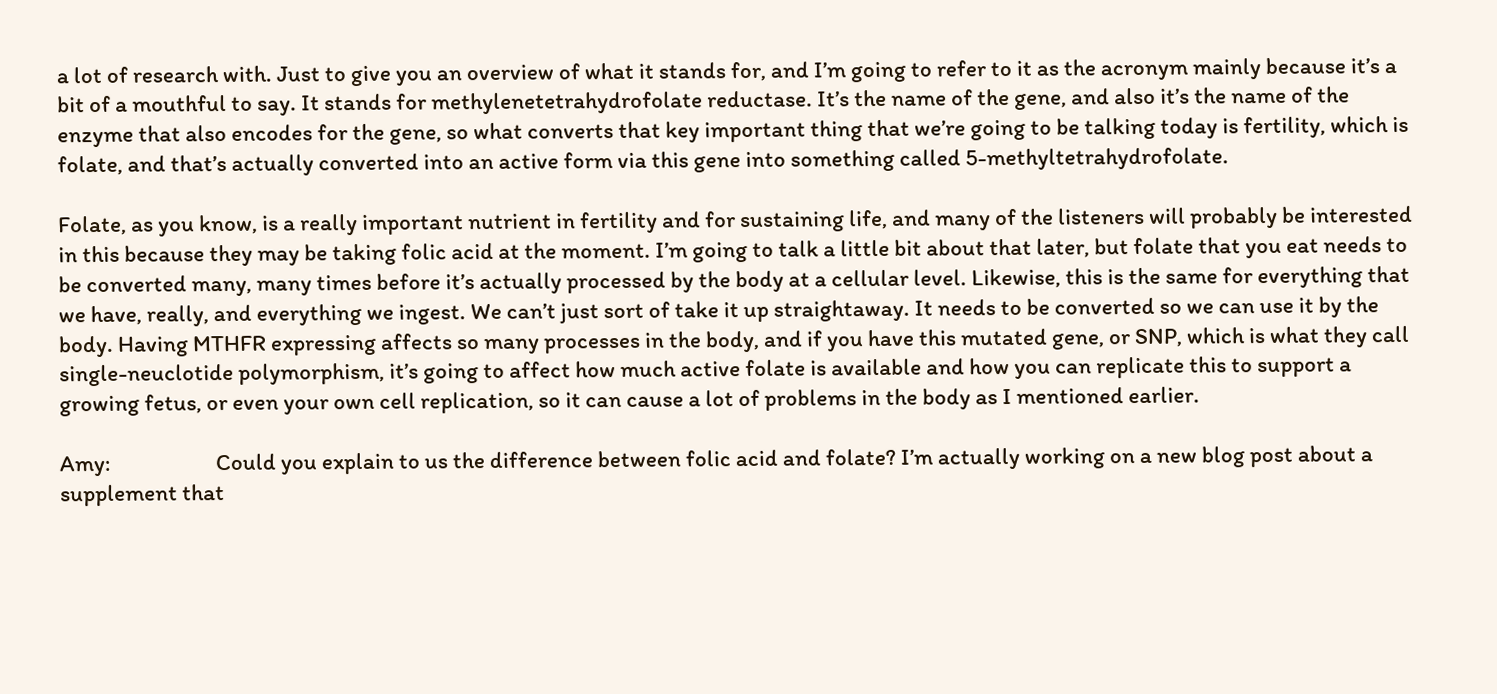a lot of research with. Just to give you an overview of what it stands for, and I’m going to refer to it as the acronym mainly because it’s a bit of a mouthful to say. It stands for methylenetetrahydrofolate reductase. It’s the name of the gene, and also it’s the name of the enzyme that also encodes for the gene, so what converts that key important thing that we’re going to be talking today is fertility, which is folate, and that’s actually converted into an active form via this gene into something called 5-methyltetrahydrofolate.

Folate, as you know, is a really important nutrient in fertility and for sustaining life, and many of the listeners will probably be interested in this because they may be taking folic acid at the moment. I’m going to talk a little bit about that later, but folate that you eat needs to be converted many, many times before it’s actually processed by the body at a cellular level. Likewise, this is the same for everything that we have, really, and everything we ingest. We can’t just sort of take it up straightaway. It needs to be converted so we can use it by the body. Having MTHFR expressing affects so many processes in the body, and if you have this mutated gene, or SNP, which is what they call single-neuclotide polymorphism, it’s going to affect how much active folate is available and how you can replicate this to support a growing fetus, or even your own cell replication, so it can cause a lot of problems in the body as I mentioned earlier.

Amy:                     Could you explain to us the difference between folic acid and folate? I’m actually working on a new blog post about a supplement that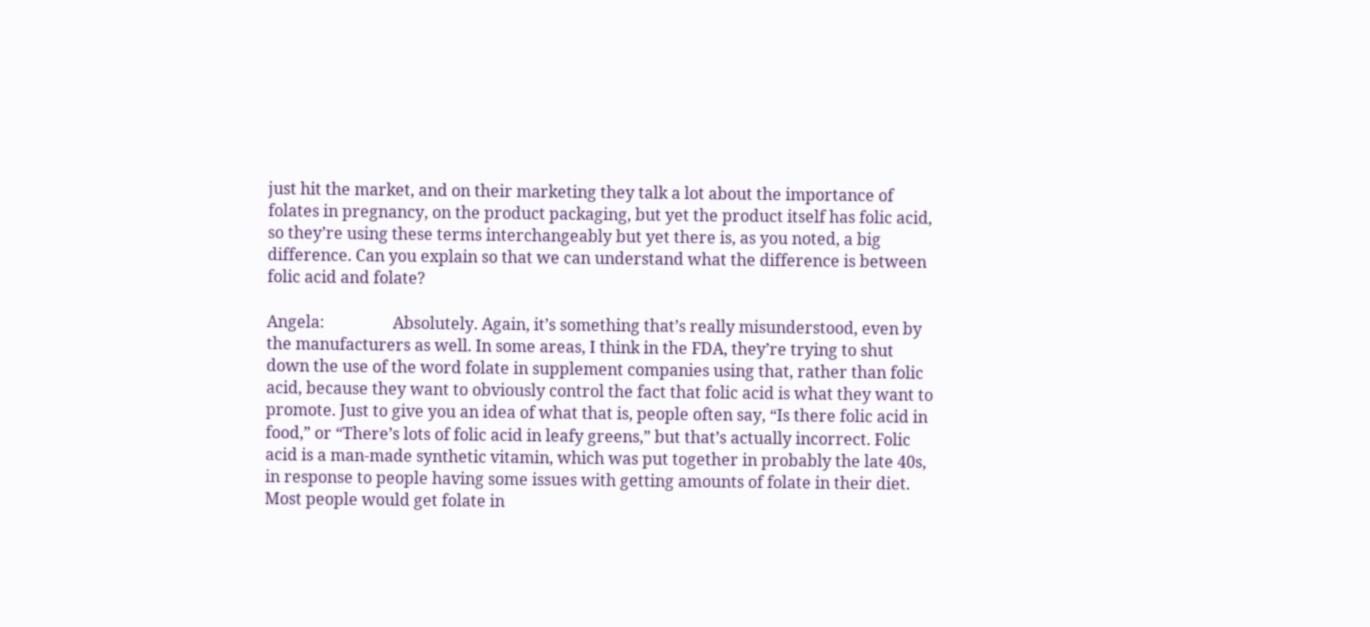just hit the market, and on their marketing they talk a lot about the importance of folates in pregnancy, on the product packaging, but yet the product itself has folic acid, so they’re using these terms interchangeably but yet there is, as you noted, a big difference. Can you explain so that we can understand what the difference is between folic acid and folate?

Angela:                 Absolutely. Again, it’s something that’s really misunderstood, even by the manufacturers as well. In some areas, I think in the FDA, they’re trying to shut down the use of the word folate in supplement companies using that, rather than folic acid, because they want to obviously control the fact that folic acid is what they want to promote. Just to give you an idea of what that is, people often say, “Is there folic acid in food,” or “There’s lots of folic acid in leafy greens,” but that’s actually incorrect. Folic acid is a man-made synthetic vitamin, which was put together in probably the late 40s, in response to people having some issues with getting amounts of folate in their diet. Most people would get folate in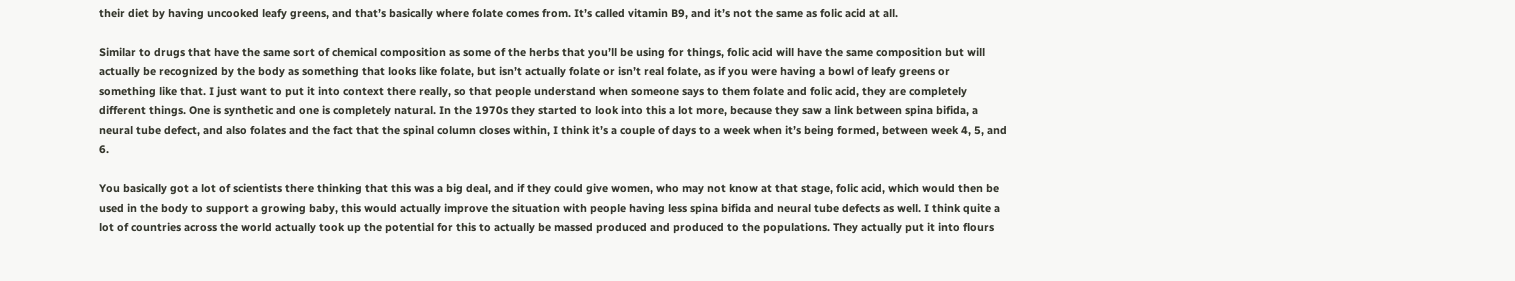their diet by having uncooked leafy greens, and that’s basically where folate comes from. It’s called vitamin B9, and it’s not the same as folic acid at all.

Similar to drugs that have the same sort of chemical composition as some of the herbs that you’ll be using for things, folic acid will have the same composition but will actually be recognized by the body as something that looks like folate, but isn’t actually folate or isn’t real folate, as if you were having a bowl of leafy greens or something like that. I just want to put it into context there really, so that people understand when someone says to them folate and folic acid, they are completely different things. One is synthetic and one is completely natural. In the 1970s they started to look into this a lot more, because they saw a link between spina bifida, a neural tube defect, and also folates and the fact that the spinal column closes within, I think it’s a couple of days to a week when it’s being formed, between week 4, 5, and 6.

You basically got a lot of scientists there thinking that this was a big deal, and if they could give women, who may not know at that stage, folic acid, which would then be used in the body to support a growing baby, this would actually improve the situation with people having less spina bifida and neural tube defects as well. I think quite a lot of countries across the world actually took up the potential for this to actually be massed produced and produced to the populations. They actually put it into flours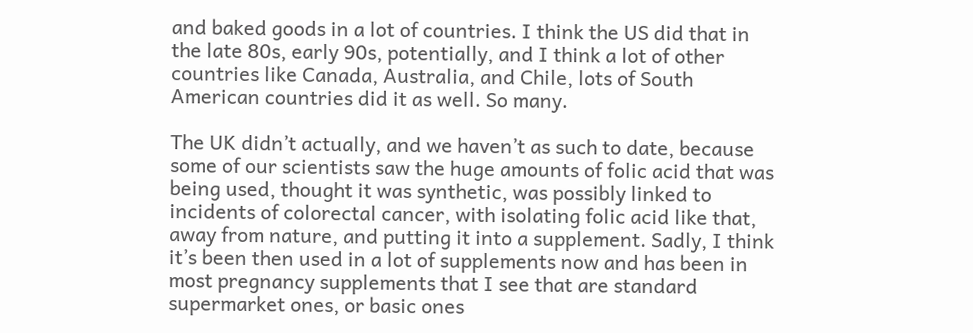and baked goods in a lot of countries. I think the US did that in the late 80s, early 90s, potentially, and I think a lot of other countries like Canada, Australia, and Chile, lots of South American countries did it as well. So many.

The UK didn’t actually, and we haven’t as such to date, because some of our scientists saw the huge amounts of folic acid that was being used, thought it was synthetic, was possibly linked to incidents of colorectal cancer, with isolating folic acid like that, away from nature, and putting it into a supplement. Sadly, I think it’s been then used in a lot of supplements now and has been in most pregnancy supplements that I see that are standard supermarket ones, or basic ones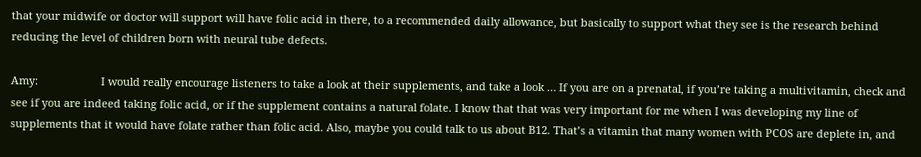that your midwife or doctor will support will have folic acid in there, to a recommended daily allowance, but basically to support what they see is the research behind reducing the level of children born with neural tube defects.

Amy:                     I would really encourage listeners to take a look at their supplements, and take a look … If you are on a prenatal, if you’re taking a multivitamin, check and see if you are indeed taking folic acid, or if the supplement contains a natural folate. I know that that was very important for me when I was developing my line of supplements that it would have folate rather than folic acid. Also, maybe you could talk to us about B12. That’s a vitamin that many women with PCOS are deplete in, and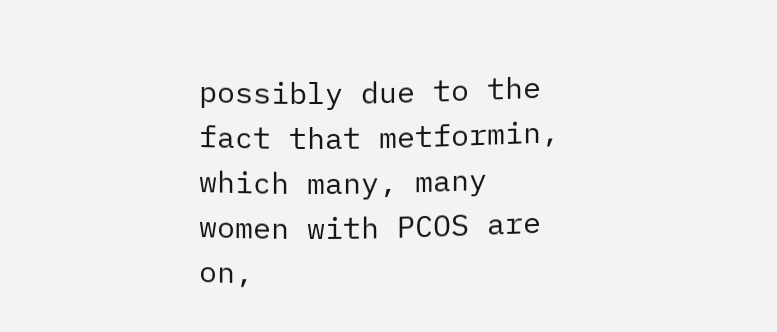possibly due to the fact that metformin, which many, many women with PCOS are on,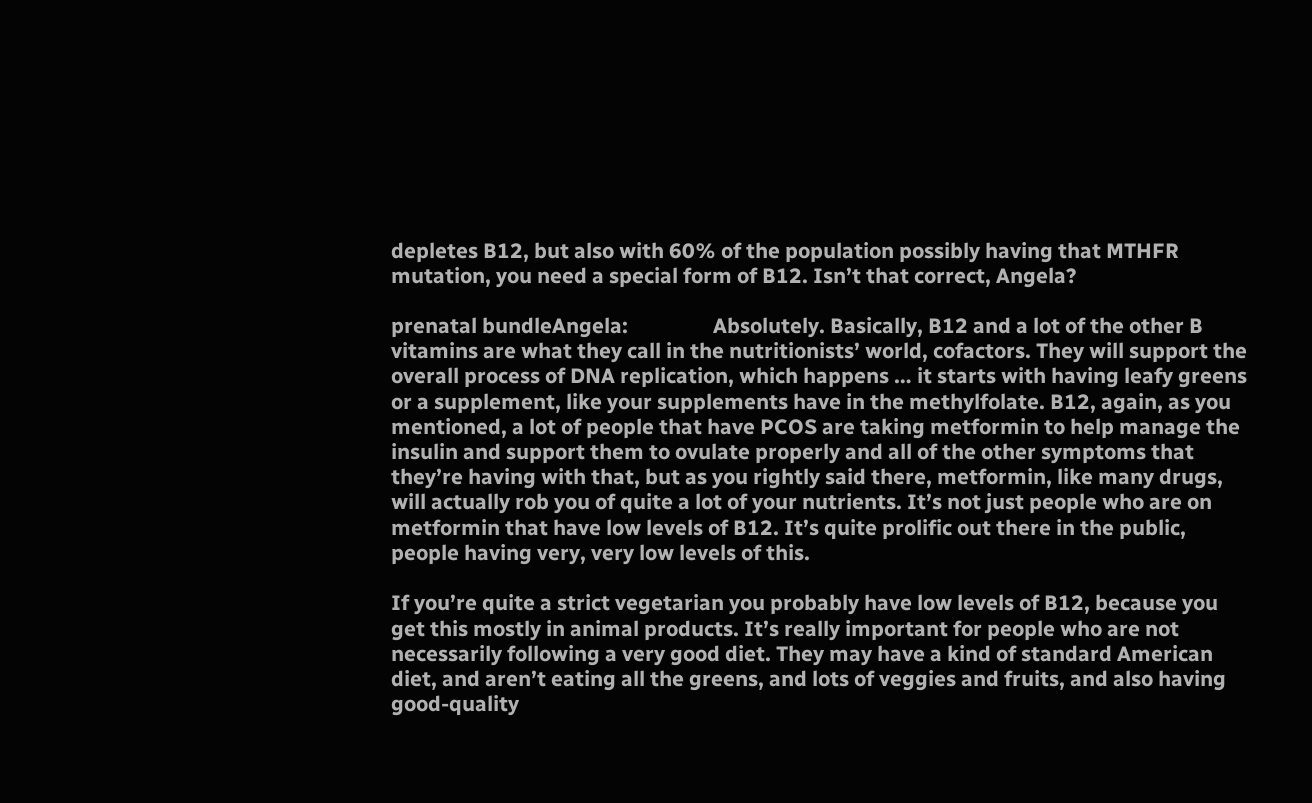depletes B12, but also with 60% of the population possibly having that MTHFR mutation, you need a special form of B12. Isn’t that correct, Angela?

prenatal bundleAngela:                 Absolutely. Basically, B12 and a lot of the other B vitamins are what they call in the nutritionists’ world, cofactors. They will support the overall process of DNA replication, which happens … it starts with having leafy greens or a supplement, like your supplements have in the methylfolate. B12, again, as you mentioned, a lot of people that have PCOS are taking metformin to help manage the insulin and support them to ovulate properly and all of the other symptoms that they’re having with that, but as you rightly said there, metformin, like many drugs, will actually rob you of quite a lot of your nutrients. It’s not just people who are on metformin that have low levels of B12. It’s quite prolific out there in the public, people having very, very low levels of this.

If you’re quite a strict vegetarian you probably have low levels of B12, because you get this mostly in animal products. It’s really important for people who are not necessarily following a very good diet. They may have a kind of standard American diet, and aren’t eating all the greens, and lots of veggies and fruits, and also having good-quality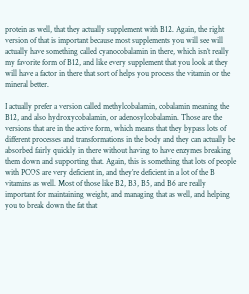protein as well, that they actually supplement with B12. Again, the right version of that is important because most supplements you will see will actually have something called cyanocobalamin in there, which isn’t really my favorite form of B12, and like every supplement that you look at they will have a factor in there that sort of helps you process the vitamin or the mineral better.

I actually prefer a version called methylcobalamin, cobalamin meaning the B12, and also hydroxycobalamin, or adenosylcobalamin. Those are the versions that are in the active form, which means that they bypass lots of different processes and transformations in the body and they can actually be absorbed fairly quickly in there without having to have enzymes breaking them down and supporting that. Again, this is something that lots of people with PCOS are very deficient in, and they’re deficient in a lot of the B vitamins as well. Most of those like B2, B3, B5, and B6 are really important for maintaining weight, and managing that as well, and helping you to break down the fat that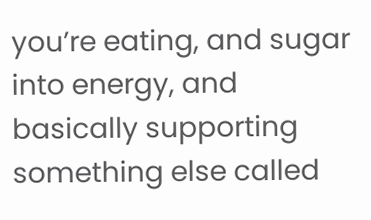you’re eating, and sugar into energy, and basically supporting something else called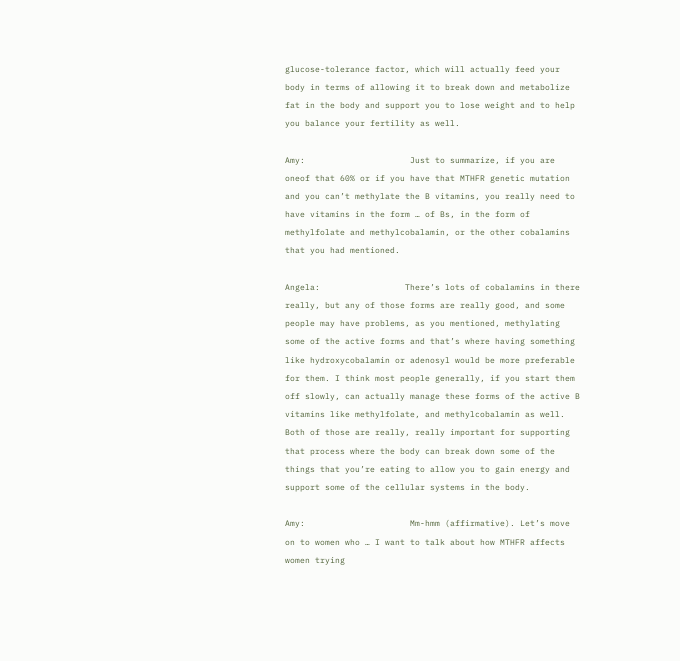glucose-tolerance factor, which will actually feed your body in terms of allowing it to break down and metabolize fat in the body and support you to lose weight and to help you balance your fertility as well.

Amy:                     Just to summarize, if you are oneof that 60% or if you have that MTHFR genetic mutation and you can’t methylate the B vitamins, you really need to have vitamins in the form … of Bs, in the form of methylfolate and methylcobalamin, or the other cobalamins that you had mentioned.

Angela:                 There’s lots of cobalamins in there really, but any of those forms are really good, and some people may have problems, as you mentioned, methylating some of the active forms and that’s where having something like hydroxycobalamin or adenosyl would be more preferable for them. I think most people generally, if you start them off slowly, can actually manage these forms of the active B vitamins like methylfolate, and methylcobalamin as well. Both of those are really, really important for supporting that process where the body can break down some of the things that you’re eating to allow you to gain energy and support some of the cellular systems in the body.

Amy:                     Mm-hmm (affirmative). Let’s move on to women who … I want to talk about how MTHFR affects women trying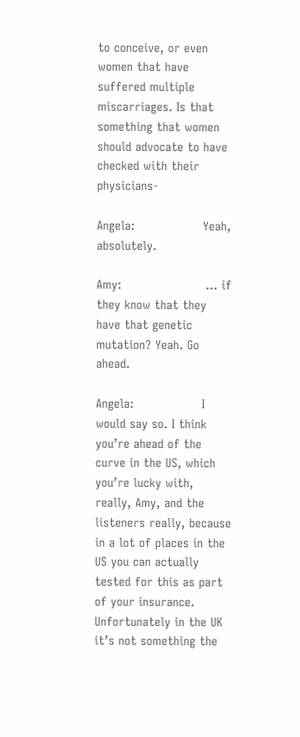to conceive, or even women that have suffered multiple miscarriages. Is that something that women should advocate to have checked with their physicians-

Angela:                 Yeah, absolutely.

Amy:                     … if they know that they have that genetic mutation? Yeah. Go ahead.

Angela:                 I would say so. I think you’re ahead of the curve in the US, which you’re lucky with, really, Amy, and the listeners really, because in a lot of places in the US you can actually tested for this as part of your insurance. Unfortunately in the UK it’s not something the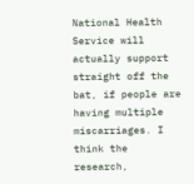National Health Service will actually support straight off the bat, if people are having multiple miscarriages. I think the research,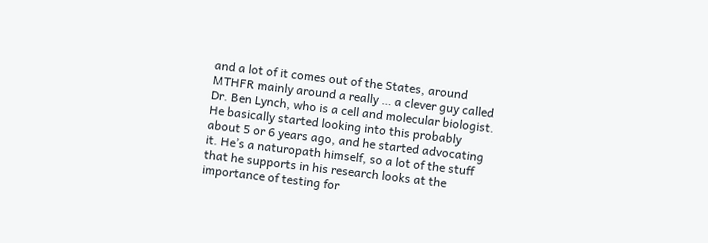and a lot of it comes out of the States, around MTHFR mainly around a really … a clever guy called Dr. Ben Lynch, who is a cell and molecular biologist. He basically started looking into this probably about 5 or 6 years ago, and he started advocating it. He’s a naturopath himself, so a lot of the stuff that he supports in his research looks at the importance of testing for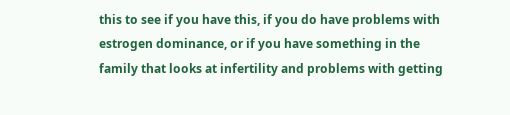this to see if you have this, if you do have problems with estrogen dominance, or if you have something in the family that looks at infertility and problems with getting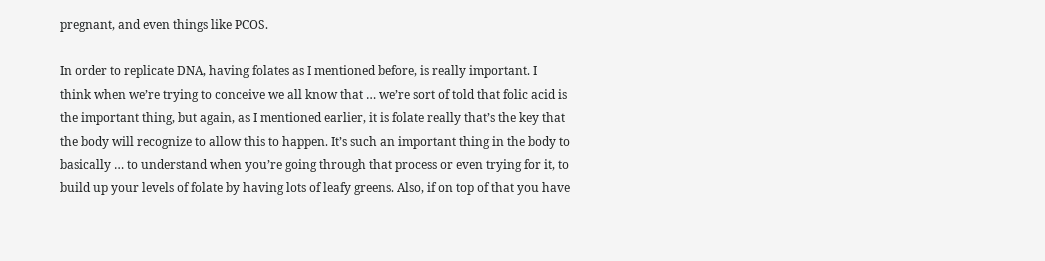pregnant, and even things like PCOS.

In order to replicate DNA, having folates as I mentioned before, is really important. I think when we’re trying to conceive we all know that … we’re sort of told that folic acid is the important thing, but again, as I mentioned earlier, it is folate really that’s the key that the body will recognize to allow this to happen. It’s such an important thing in the body to basically … to understand when you’re going through that process or even trying for it, to build up your levels of folate by having lots of leafy greens. Also, if on top of that you have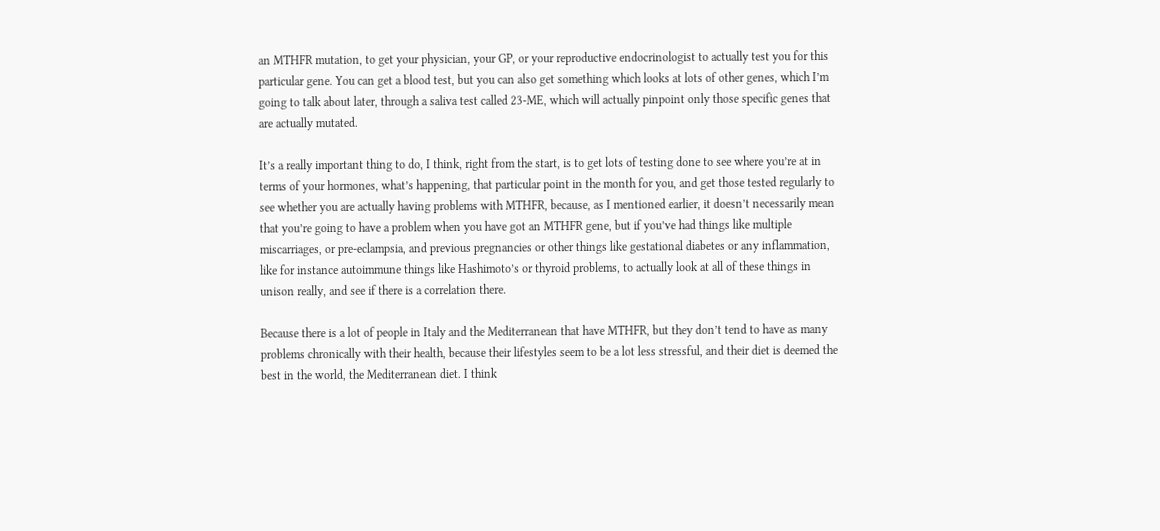an MTHFR mutation, to get your physician, your GP, or your reproductive endocrinologist to actually test you for this particular gene. You can get a blood test, but you can also get something which looks at lots of other genes, which I’m going to talk about later, through a saliva test called 23-ME, which will actually pinpoint only those specific genes that are actually mutated.

It’s a really important thing to do, I think, right from the start, is to get lots of testing done to see where you’re at in terms of your hormones, what’s happening, that particular point in the month for you, and get those tested regularly to see whether you are actually having problems with MTHFR, because, as I mentioned earlier, it doesn’t necessarily mean that you’re going to have a problem when you have got an MTHFR gene, but if you’ve had things like multiple miscarriages, or pre-eclampsia, and previous pregnancies or other things like gestational diabetes or any inflammation, like for instance autoimmune things like Hashimoto’s or thyroid problems, to actually look at all of these things in unison really, and see if there is a correlation there.

Because there is a lot of people in Italy and the Mediterranean that have MTHFR, but they don’t tend to have as many problems chronically with their health, because their lifestyles seem to be a lot less stressful, and their diet is deemed the best in the world, the Mediterranean diet. I think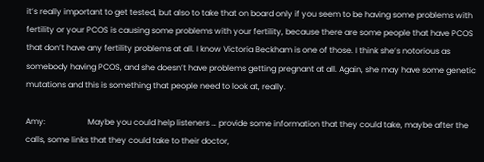it’s really important to get tested, but also to take that on board only if you seem to be having some problems with fertility or your PCOS is causing some problems with your fertility, because there are some people that have PCOS that don’t have any fertility problems at all. I know Victoria Beckham is one of those. I think she’s notorious as somebody having PCOS, and she doesn’t have problems getting pregnant at all. Again, she may have some genetic mutations and this is something that people need to look at, really.

Amy:                     Maybe you could help listeners … provide some information that they could take, maybe after the calls, some links that they could take to their doctor,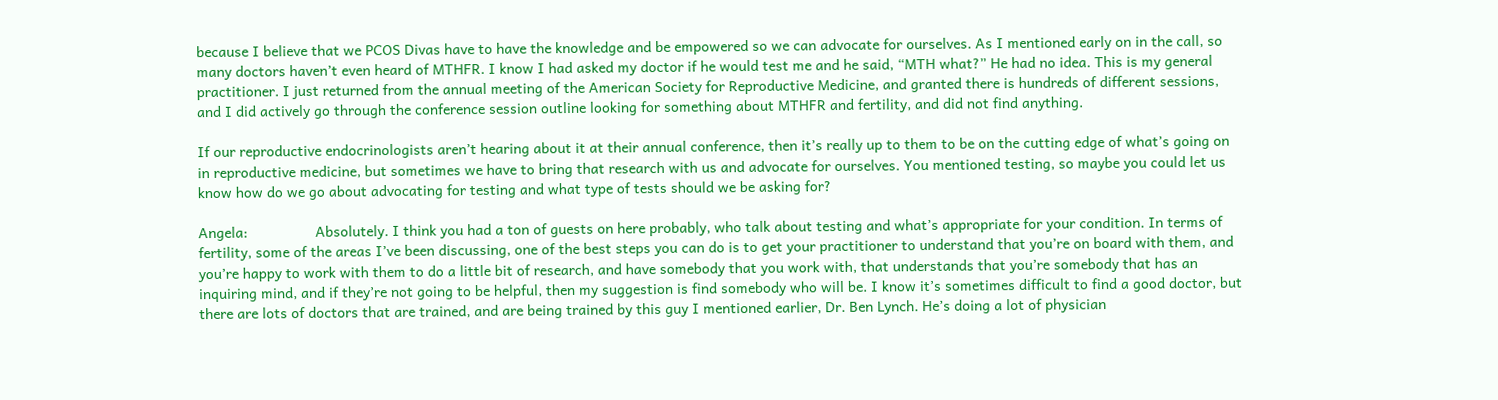because I believe that we PCOS Divas have to have the knowledge and be empowered so we can advocate for ourselves. As I mentioned early on in the call, so many doctors haven’t even heard of MTHFR. I know I had asked my doctor if he would test me and he said, “MTH what?” He had no idea. This is my general practitioner. I just returned from the annual meeting of the American Society for Reproductive Medicine, and granted there is hundreds of different sessions, and I did actively go through the conference session outline looking for something about MTHFR and fertility, and did not find anything.

If our reproductive endocrinologists aren’t hearing about it at their annual conference, then it’s really up to them to be on the cutting edge of what’s going on in reproductive medicine, but sometimes we have to bring that research with us and advocate for ourselves. You mentioned testing, so maybe you could let us know how do we go about advocating for testing and what type of tests should we be asking for?

Angela:                 Absolutely. I think you had a ton of guests on here probably, who talk about testing and what’s appropriate for your condition. In terms of fertility, some of the areas I’ve been discussing, one of the best steps you can do is to get your practitioner to understand that you’re on board with them, and you’re happy to work with them to do a little bit of research, and have somebody that you work with, that understands that you’re somebody that has an inquiring mind, and if they’re not going to be helpful, then my suggestion is find somebody who will be. I know it’s sometimes difficult to find a good doctor, but there are lots of doctors that are trained, and are being trained by this guy I mentioned earlier, Dr. Ben Lynch. He’s doing a lot of physician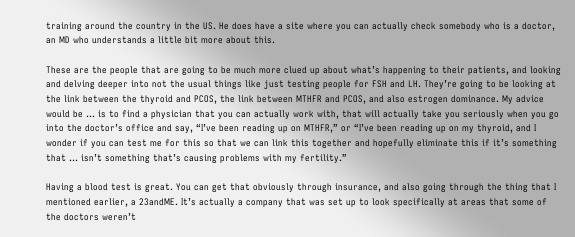training around the country in the US. He does have a site where you can actually check somebody who is a doctor, an MD who understands a little bit more about this.

These are the people that are going to be much more clued up about what’s happening to their patients, and looking and delving deeper into not the usual things like just testing people for FSH and LH. They’re going to be looking at the link between the thyroid and PCOS, the link between MTHFR and PCOS, and also estrogen dominance. My advice would be … is to find a physician that you can actually work with, that will actually take you seriously when you go into the doctor’s office and say, “I’ve been reading up on MTHFR,” or “I’ve been reading up on my thyroid, and I wonder if you can test me for this so that we can link this together and hopefully eliminate this if it’s something that … isn’t something that’s causing problems with my fertility.”

Having a blood test is great. You can get that obviously through insurance, and also going through the thing that I mentioned earlier, a 23andME. It’s actually a company that was set up to look specifically at areas that some of the doctors weren’t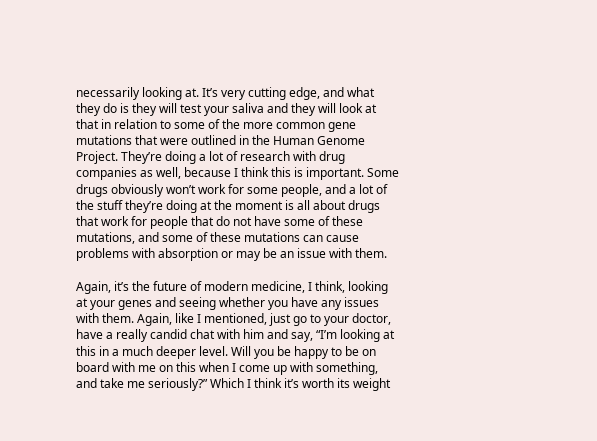necessarily looking at. It’s very cutting edge, and what they do is they will test your saliva and they will look at that in relation to some of the more common gene mutations that were outlined in the Human Genome Project. They’re doing a lot of research with drug companies as well, because I think this is important. Some drugs obviously won’t work for some people, and a lot of the stuff they’re doing at the moment is all about drugs that work for people that do not have some of these mutations, and some of these mutations can cause problems with absorption or may be an issue with them.

Again, it’s the future of modern medicine, I think, looking at your genes and seeing whether you have any issues with them. Again, like I mentioned, just go to your doctor, have a really candid chat with him and say, “I’m looking at this in a much deeper level. Will you be happy to be on board with me on this when I come up with something, and take me seriously?” Which I think it’s worth its weight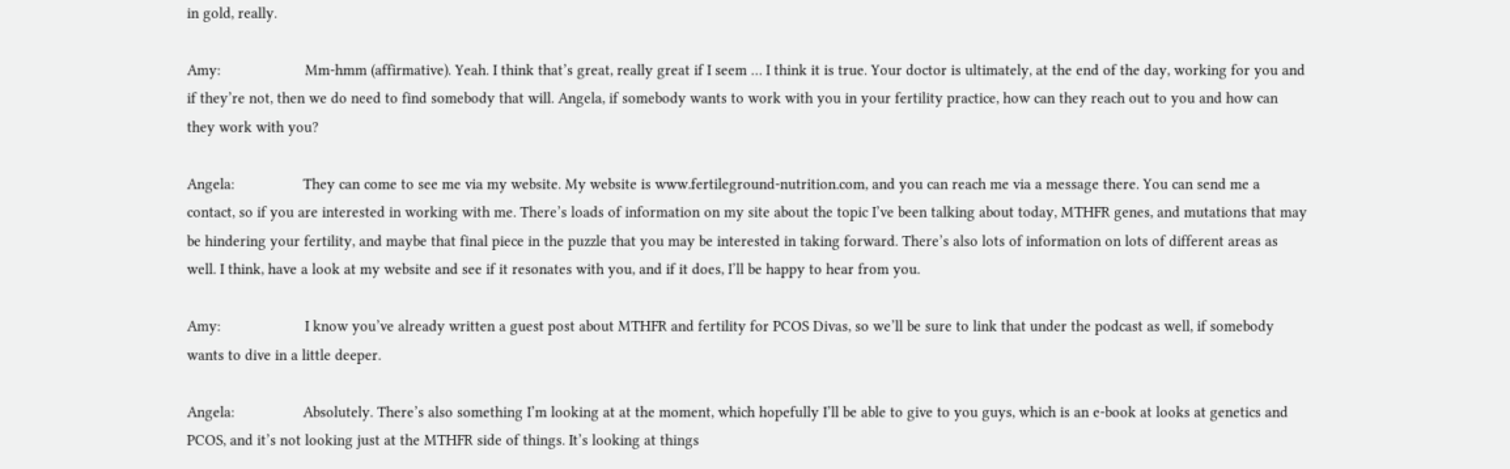in gold, really.

Amy:                     Mm-hmm (affirmative). Yeah. I think that’s great, really great if I seem … I think it is true. Your doctor is ultimately, at the end of the day, working for you and if they’re not, then we do need to find somebody that will. Angela, if somebody wants to work with you in your fertility practice, how can they reach out to you and how can they work with you?

Angela:                 They can come to see me via my website. My website is www.fertileground-nutrition.com, and you can reach me via a message there. You can send me a contact, so if you are interested in working with me. There’s loads of information on my site about the topic I’ve been talking about today, MTHFR genes, and mutations that may be hindering your fertility, and maybe that final piece in the puzzle that you may be interested in taking forward. There’s also lots of information on lots of different areas as well. I think, have a look at my website and see if it resonates with you, and if it does, I’ll be happy to hear from you.

Amy:                     I know you’ve already written a guest post about MTHFR and fertility for PCOS Divas, so we’ll be sure to link that under the podcast as well, if somebody wants to dive in a little deeper.

Angela:                 Absolutely. There’s also something I’m looking at at the moment, which hopefully I’ll be able to give to you guys, which is an e-book at looks at genetics and PCOS, and it’s not looking just at the MTHFR side of things. It’s looking at things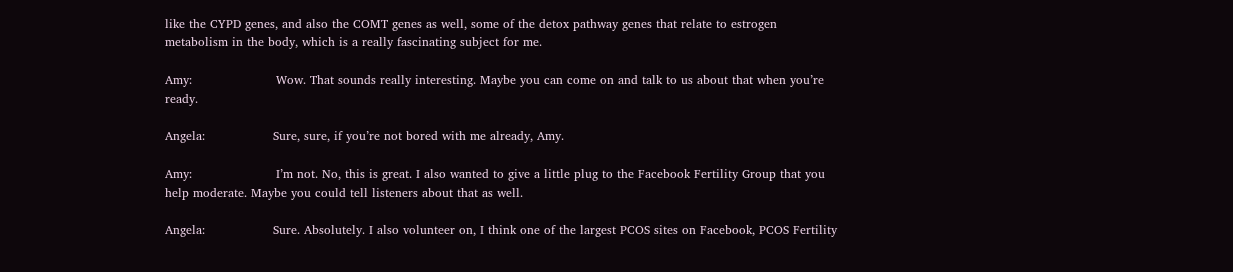like the CYPD genes, and also the COMT genes as well, some of the detox pathway genes that relate to estrogen metabolism in the body, which is a really fascinating subject for me.

Amy:                     Wow. That sounds really interesting. Maybe you can come on and talk to us about that when you’re ready.

Angela:                 Sure, sure, if you’re not bored with me already, Amy.

Amy:                     I’m not. No, this is great. I also wanted to give a little plug to the Facebook Fertility Group that you help moderate. Maybe you could tell listeners about that as well.

Angela:                 Sure. Absolutely. I also volunteer on, I think one of the largest PCOS sites on Facebook, PCOS Fertility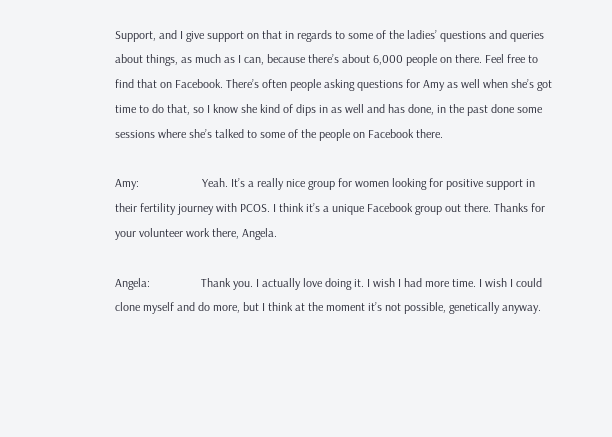Support, and I give support on that in regards to some of the ladies’ questions and queries about things, as much as I can, because there’s about 6,000 people on there. Feel free to find that on Facebook. There’s often people asking questions for Amy as well when she’s got time to do that, so I know she kind of dips in as well and has done, in the past done some sessions where she’s talked to some of the people on Facebook there.

Amy:                     Yeah. It’s a really nice group for women looking for positive support in their fertility journey with PCOS. I think it’s a unique Facebook group out there. Thanks for your volunteer work there, Angela.

Angela:                 Thank you. I actually love doing it. I wish I had more time. I wish I could clone myself and do more, but I think at the moment it’s not possible, genetically anyway.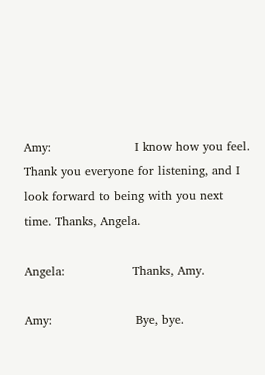Amy:                     I know how you feel. Thank you everyone for listening, and I look forward to being with you next time. Thanks, Angela.

Angela:                 Thanks, Amy.

Amy:                     Bye, bye.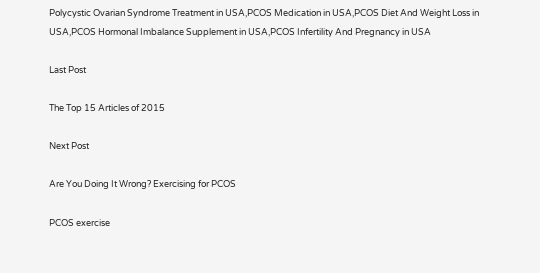Polycystic Ovarian Syndrome Treatment in USA,PCOS Medication in USA,PCOS Diet And Weight Loss in USA,PCOS Hormonal Imbalance Supplement in USA,PCOS Infertility And Pregnancy in USA

Last Post

The Top 15 Articles of 2015

Next Post

Are You Doing It Wrong? Exercising for PCOS

PCOS exercise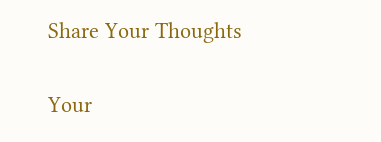Share Your Thoughts

Your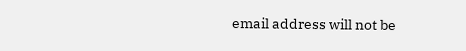email address will not be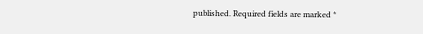published. Required fields are marked *